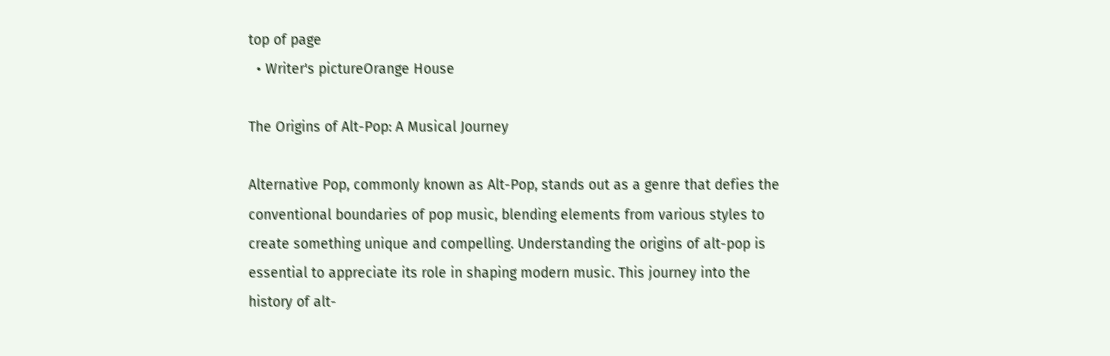top of page
  • Writer's pictureOrange House

The Origins of Alt-Pop: A Musical Journey

Alternative Pop, commonly known as Alt-Pop, stands out as a genre that defies the conventional boundaries of pop music, blending elements from various styles to create something unique and compelling. Understanding the origins of alt-pop is essential to appreciate its role in shaping modern music. This journey into the history of alt-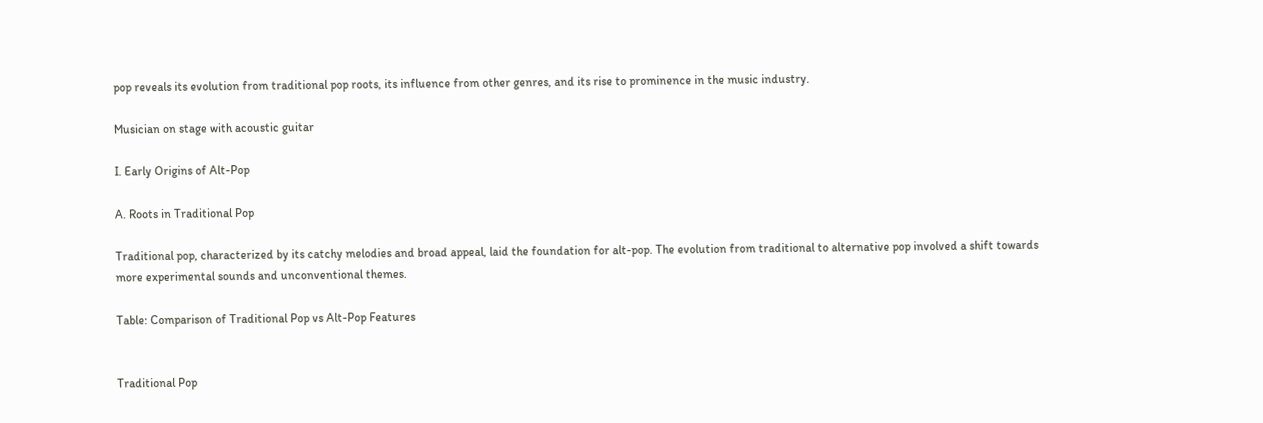pop reveals its evolution from traditional pop roots, its influence from other genres, and its rise to prominence in the music industry.

Musician on stage with acoustic guitar

I. Early Origins of Alt-Pop

A. Roots in Traditional Pop

Traditional pop, characterized by its catchy melodies and broad appeal, laid the foundation for alt-pop. The evolution from traditional to alternative pop involved a shift towards more experimental sounds and unconventional themes.

Table: Comparison of Traditional Pop vs Alt-Pop Features


Traditional Pop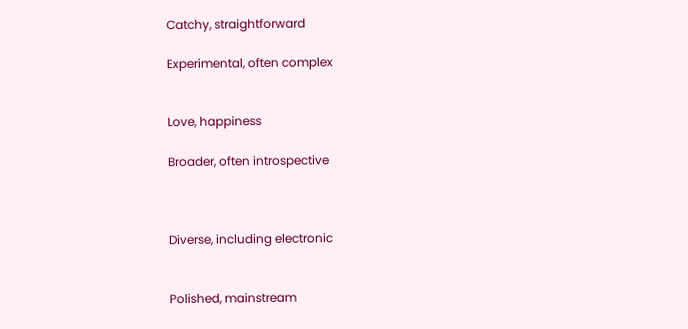Catchy, straightforward

Experimental, often complex


Love, happiness

Broader, often introspective



Diverse, including electronic


Polished, mainstream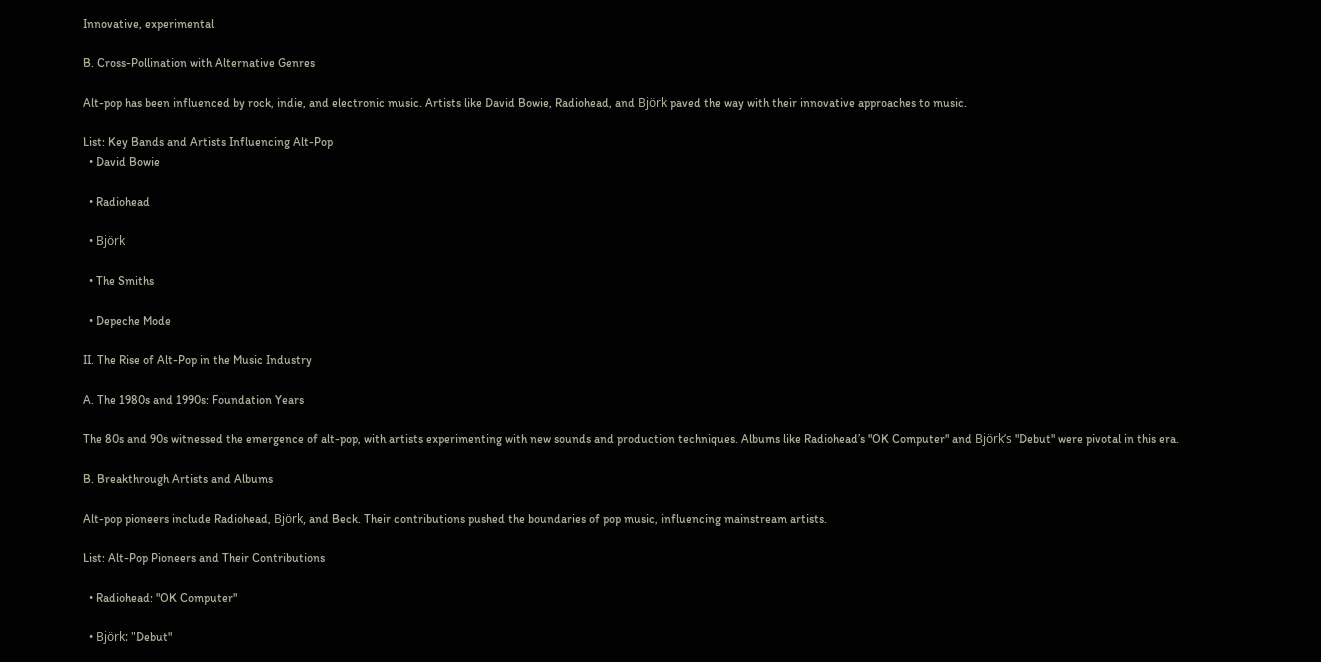Innovative, experimental

B. Cross-Pollination with Alternative Genres

Alt-pop has been influenced by rock, indie, and electronic music. Artists like David Bowie, Radiohead, and Björk paved the way with their innovative approaches to music.

List: Key Bands and Artists Influencing Alt-Pop
  • David Bowie

  • Radiohead

  • Björk

  • The Smiths

  • Depeche Mode

II. The Rise of Alt-Pop in the Music Industry

A. The 1980s and 1990s: Foundation Years

The 80s and 90s witnessed the emergence of alt-pop, with artists experimenting with new sounds and production techniques. Albums like Radiohead’s "OK Computer" and Björk’s "Debut" were pivotal in this era.

B. Breakthrough Artists and Albums

Alt-pop pioneers include Radiohead, Björk, and Beck. Their contributions pushed the boundaries of pop music, influencing mainstream artists.

List: Alt-Pop Pioneers and Their Contributions

  • Radiohead: "OK Computer"

  • Björk: "Debut"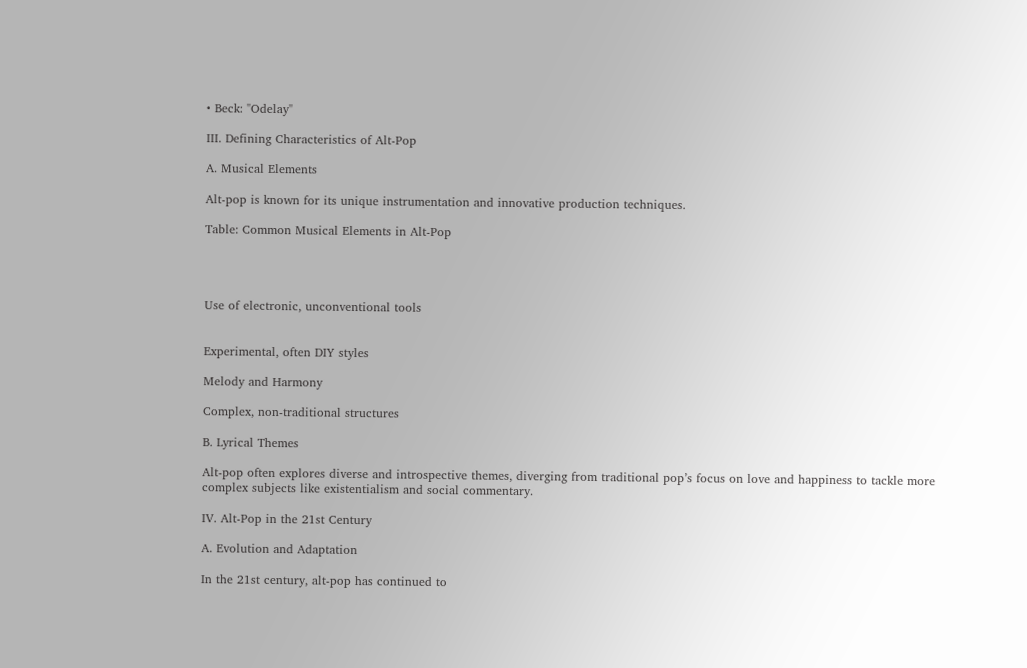• Beck: "Odelay"

III. Defining Characteristics of Alt-Pop

A. Musical Elements

Alt-pop is known for its unique instrumentation and innovative production techniques.

Table: Common Musical Elements in Alt-Pop




Use of electronic, unconventional tools


Experimental, often DIY styles

Melody and Harmony

Complex, non-traditional structures

B. Lyrical Themes

Alt-pop often explores diverse and introspective themes, diverging from traditional pop’s focus on love and happiness to tackle more complex subjects like existentialism and social commentary.

IV. Alt-Pop in the 21st Century

A. Evolution and Adaptation

In the 21st century, alt-pop has continued to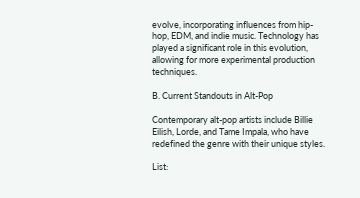evolve, incorporating influences from hip-hop, EDM, and indie music. Technology has played a significant role in this evolution, allowing for more experimental production techniques.

B. Current Standouts in Alt-Pop

Contemporary alt-pop artists include Billie Eilish, Lorde, and Tame Impala, who have redefined the genre with their unique styles.

List: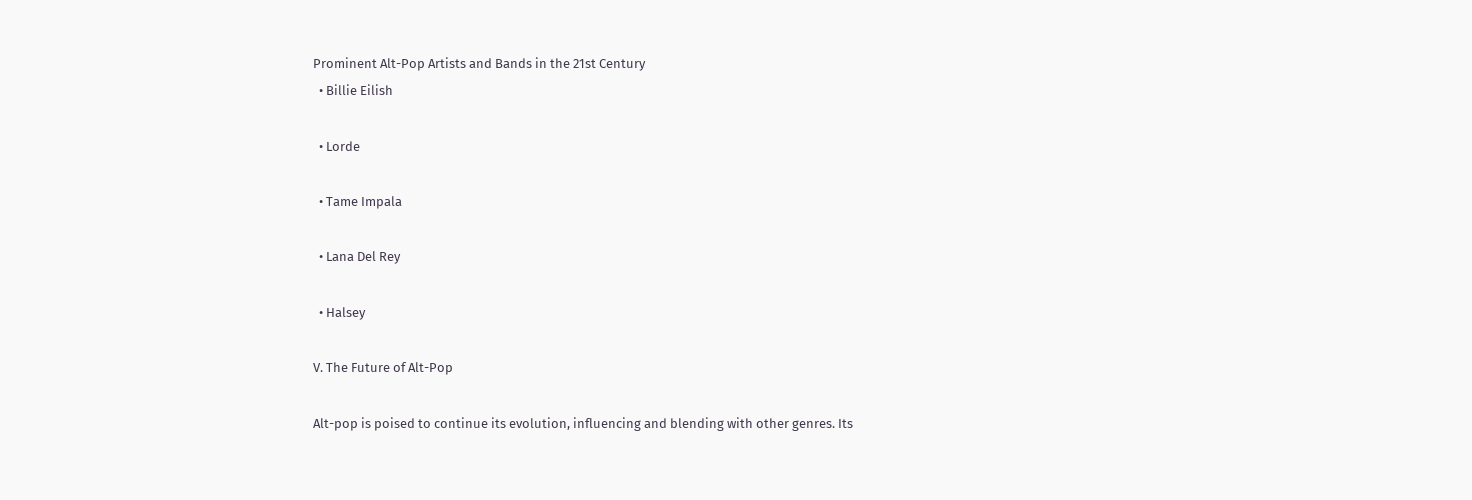Prominent Alt-Pop Artists and Bands in the 21st Century
  • Billie Eilish

  • Lorde

  • Tame Impala

  • Lana Del Rey

  • Halsey

V. The Future of Alt-Pop

Alt-pop is poised to continue its evolution, influencing and blending with other genres. Its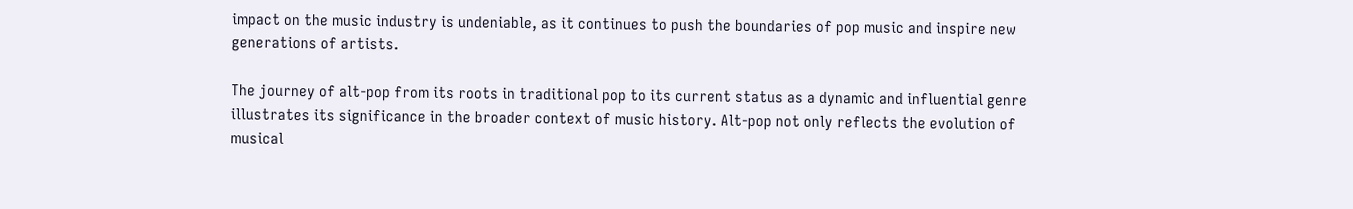impact on the music industry is undeniable, as it continues to push the boundaries of pop music and inspire new generations of artists.

The journey of alt-pop from its roots in traditional pop to its current status as a dynamic and influential genre illustrates its significance in the broader context of music history. Alt-pop not only reflects the evolution of musical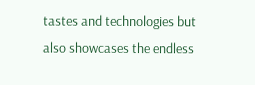tastes and technologies but also showcases the endless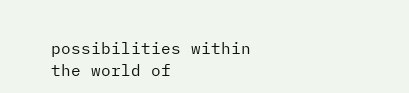possibilities within the world of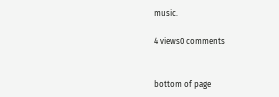music.

4 views0 comments


bottom of page